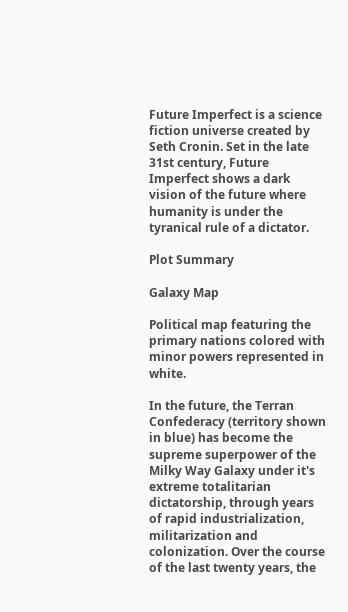Future Imperfect is a science fiction universe created by Seth Cronin. Set in the late 31st century, Future Imperfect shows a dark vision of the future where humanity is under the tyranical rule of a dictator.

Plot Summary

Galaxy Map

Political map featuring the primary nations colored with minor powers represented in white.

In the future, the Terran Confederacy (territory shown in blue) has become the supreme superpower of the Milky Way Galaxy under it's extreme totalitarian dictatorship, through years of rapid industrialization, militarization and colonization. Over the course of the last twenty years, the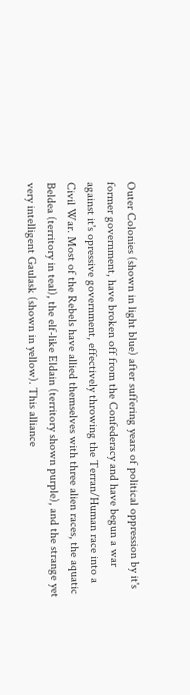Outer Colonies (shown in light blue) after suffering years of political oppression by it's former government, have broken off from the Confederacy and have begun a war against it's opressive government, effectively throwing the Terran/Human race into a Civil War. Most of the Rebels have allied themselves with three alien races, the aquatic Beldea (territory in teal), the elf-like Eldain (territory shown purple), and the strange yet very intelligent Gaulask (shown in yellow). This alliance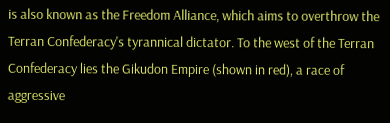is also known as the Freedom Alliance, which aims to overthrow the Terran Confederacy's tyrannical dictator. To the west of the Terran Confederacy lies the Gikudon Empire (shown in red), a race of aggressive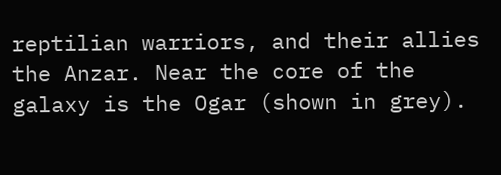reptilian warriors, and their allies the Anzar. Near the core of the galaxy is the Ogar (shown in grey).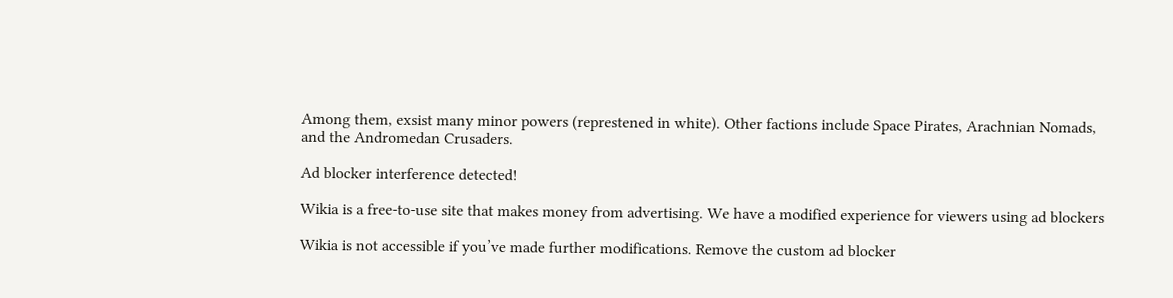Among them, exsist many minor powers (represtened in white). Other factions include Space Pirates, Arachnian Nomads, and the Andromedan Crusaders.

Ad blocker interference detected!

Wikia is a free-to-use site that makes money from advertising. We have a modified experience for viewers using ad blockers

Wikia is not accessible if you’ve made further modifications. Remove the custom ad blocker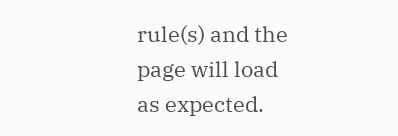rule(s) and the page will load as expected.